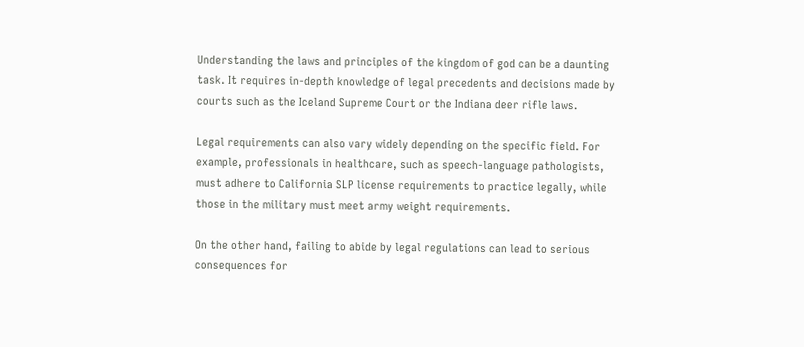Understanding the laws and principles of the kingdom of god can be a daunting task. It requires in-depth knowledge of legal precedents and decisions made by courts such as the Iceland Supreme Court or the Indiana deer rifle laws.

Legal requirements can also vary widely depending on the specific field. For example, professionals in healthcare, such as speech-language pathologists, must adhere to California SLP license requirements to practice legally, while those in the military must meet army weight requirements.

On the other hand, failing to abide by legal regulations can lead to serious consequences for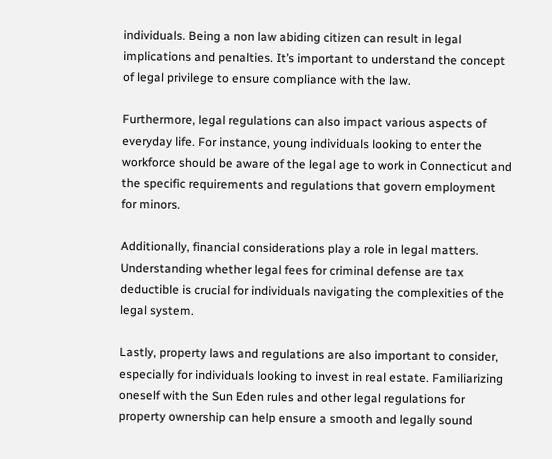individuals. Being a non law abiding citizen can result in legal implications and penalties. It’s important to understand the concept of legal privilege to ensure compliance with the law.

Furthermore, legal regulations can also impact various aspects of everyday life. For instance, young individuals looking to enter the workforce should be aware of the legal age to work in Connecticut and the specific requirements and regulations that govern employment for minors.

Additionally, financial considerations play a role in legal matters. Understanding whether legal fees for criminal defense are tax deductible is crucial for individuals navigating the complexities of the legal system.

Lastly, property laws and regulations are also important to consider, especially for individuals looking to invest in real estate. Familiarizing oneself with the Sun Eden rules and other legal regulations for property ownership can help ensure a smooth and legally sound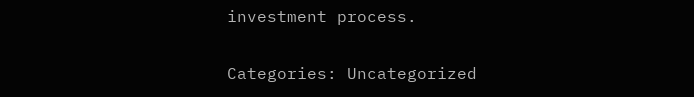investment process.

Categories: Uncategorized